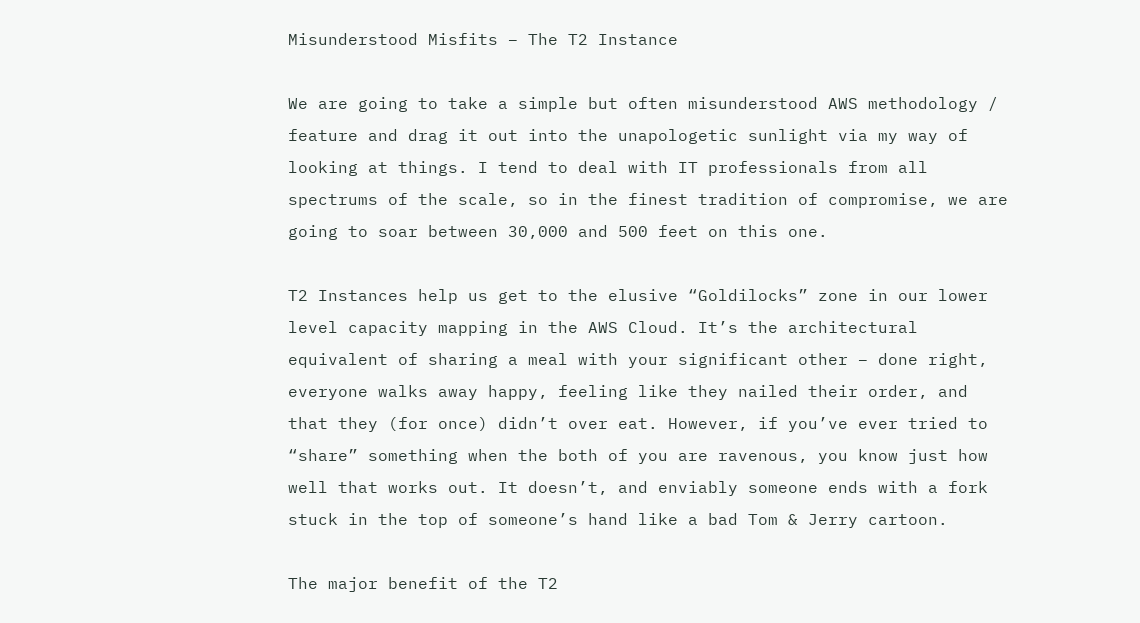Misunderstood Misfits – The T2 Instance

We are going to take a simple but often misunderstood AWS methodology / feature and drag it out into the unapologetic sunlight via my way of looking at things. I tend to deal with IT professionals from all spectrums of the scale, so in the finest tradition of compromise, we are going to soar between 30,000 and 500 feet on this one.

T2 Instances help us get to the elusive “Goldilocks” zone in our lower level capacity mapping in the AWS Cloud. It’s the architectural equivalent of sharing a meal with your significant other – done right, everyone walks away happy, feeling like they nailed their order, and that they (for once) didn’t over eat. However, if you’ve ever tried to “share” something when the both of you are ravenous, you know just how well that works out. It doesn’t, and enviably someone ends with a fork stuck in the top of someone’s hand like a bad Tom & Jerry cartoon.

The major benefit of the T2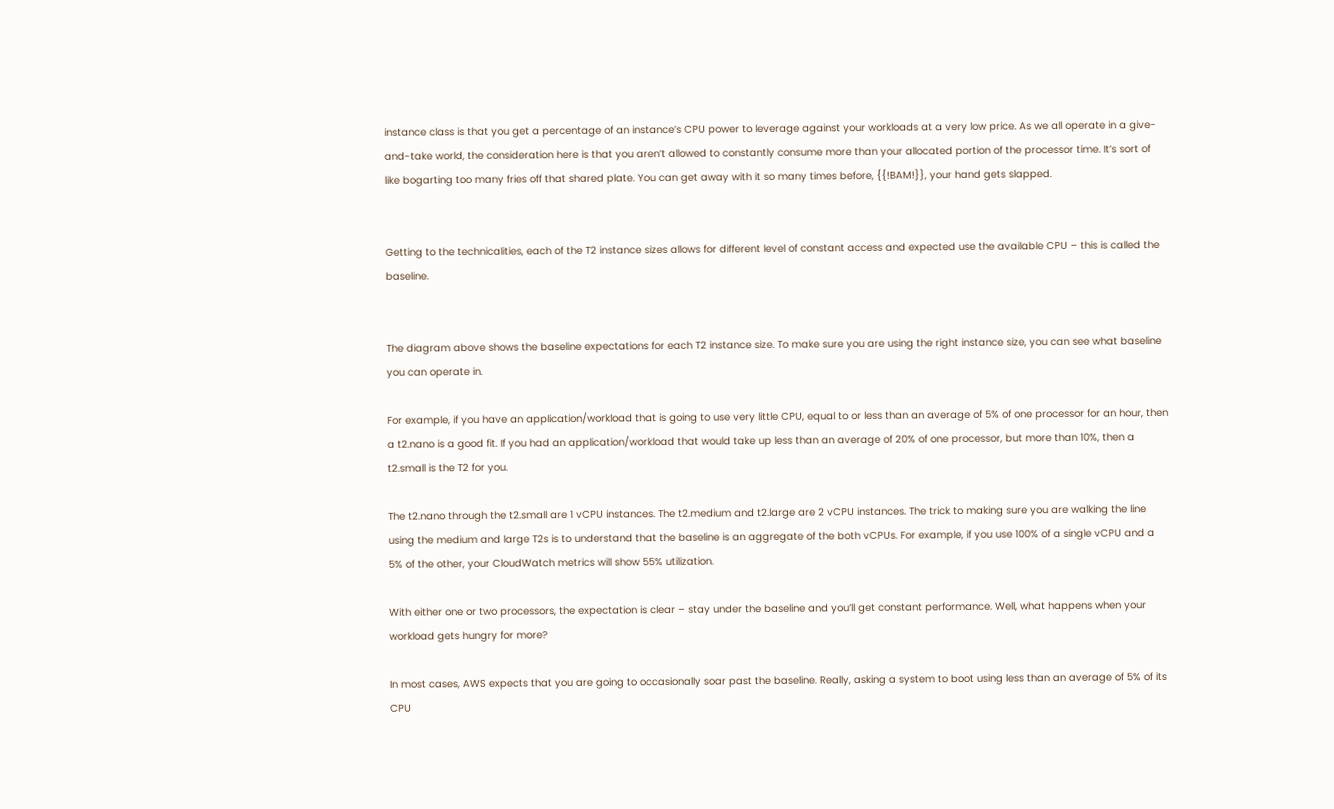instance class is that you get a percentage of an instance’s CPU power to leverage against your workloads at a very low price. As we all operate in a give-and-take world, the consideration here is that you aren’t allowed to constantly consume more than your allocated portion of the processor time. It’s sort of like bogarting too many fries off that shared plate. You can get away with it so many times before, {{!BAM!}}, your hand gets slapped.


Getting to the technicalities, each of the T2 instance sizes allows for different level of constant access and expected use the available CPU – this is called the baseline.


The diagram above shows the baseline expectations for each T2 instance size. To make sure you are using the right instance size, you can see what baseline you can operate in.

For example, if you have an application/workload that is going to use very little CPU, equal to or less than an average of 5% of one processor for an hour, then a t2.nano is a good fit. If you had an application/workload that would take up less than an average of 20% of one processor, but more than 10%, then a t2.small is the T2 for you.

The t2.nano through the t2.small are 1 vCPU instances. The t2.medium and t2.large are 2 vCPU instances. The trick to making sure you are walking the line using the medium and large T2s is to understand that the baseline is an aggregate of the both vCPUs. For example, if you use 100% of a single vCPU and a 5% of the other, your CloudWatch metrics will show 55% utilization.

With either one or two processors, the expectation is clear – stay under the baseline and you’ll get constant performance. Well, what happens when your workload gets hungry for more?

In most cases, AWS expects that you are going to occasionally soar past the baseline. Really, asking a system to boot using less than an average of 5% of its CPU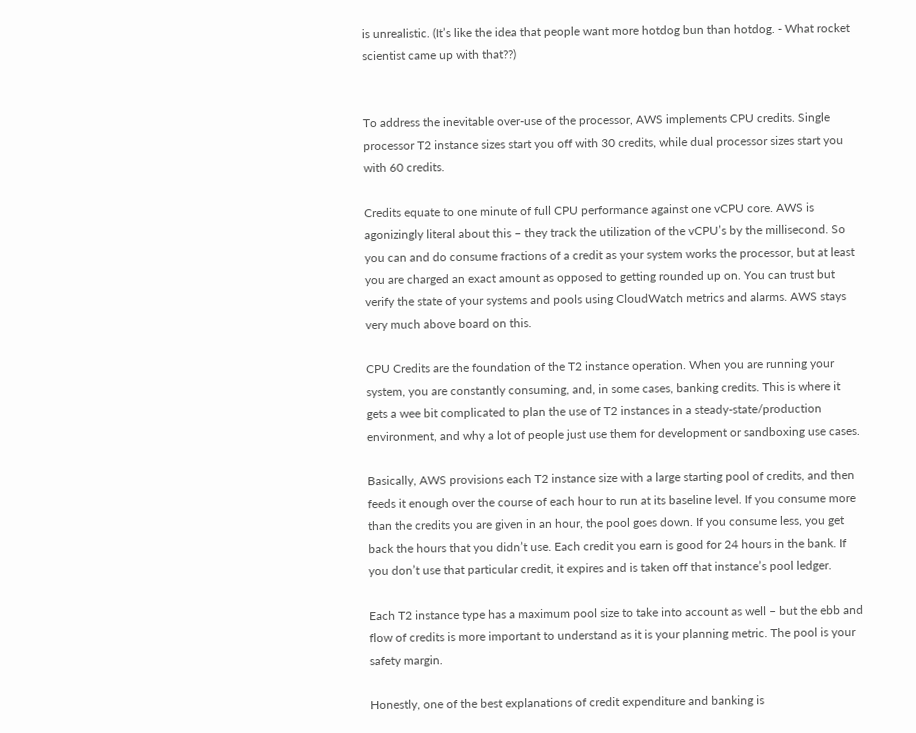is unrealistic. (It’s like the idea that people want more hotdog bun than hotdog. - What rocket scientist came up with that??)


To address the inevitable over-use of the processor, AWS implements CPU credits. Single processor T2 instance sizes start you off with 30 credits, while dual processor sizes start you with 60 credits.

Credits equate to one minute of full CPU performance against one vCPU core. AWS is agonizingly literal about this – they track the utilization of the vCPU’s by the millisecond. So you can and do consume fractions of a credit as your system works the processor, but at least you are charged an exact amount as opposed to getting rounded up on. You can trust but verify the state of your systems and pools using CloudWatch metrics and alarms. AWS stays very much above board on this.

CPU Credits are the foundation of the T2 instance operation. When you are running your system, you are constantly consuming, and, in some cases, banking credits. This is where it gets a wee bit complicated to plan the use of T2 instances in a steady-state/production environment, and why a lot of people just use them for development or sandboxing use cases.

Basically, AWS provisions each T2 instance size with a large starting pool of credits, and then feeds it enough over the course of each hour to run at its baseline level. If you consume more than the credits you are given in an hour, the pool goes down. If you consume less, you get back the hours that you didn’t use. Each credit you earn is good for 24 hours in the bank. If you don’t use that particular credit, it expires and is taken off that instance’s pool ledger.

Each T2 instance type has a maximum pool size to take into account as well – but the ebb and flow of credits is more important to understand as it is your planning metric. The pool is your safety margin.

Honestly, one of the best explanations of credit expenditure and banking is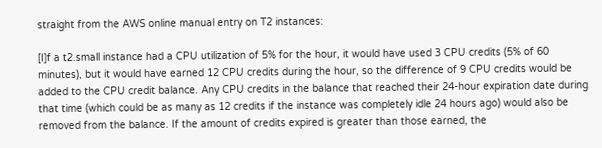straight from the AWS online manual entry on T2 instances:

[I]f a t2.small instance had a CPU utilization of 5% for the hour, it would have used 3 CPU credits (5% of 60 minutes), but it would have earned 12 CPU credits during the hour, so the difference of 9 CPU credits would be added to the CPU credit balance. Any CPU credits in the balance that reached their 24-hour expiration date during that time (which could be as many as 12 credits if the instance was completely idle 24 hours ago) would also be removed from the balance. If the amount of credits expired is greater than those earned, the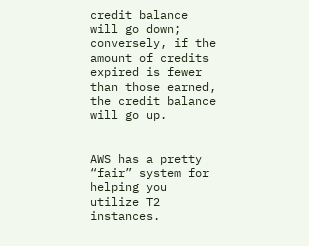credit balance will go down; conversely, if the amount of credits expired is fewer than those earned, the credit balance will go up.


AWS has a pretty “fair” system for helping you utilize T2 instances.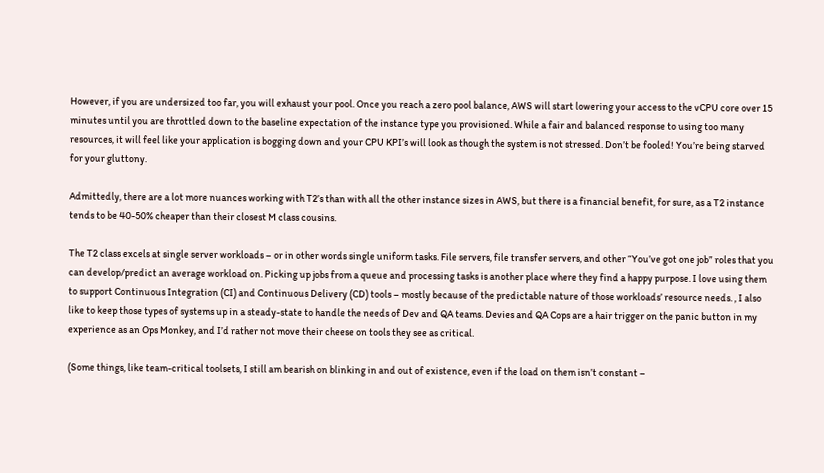However, if you are undersized too far, you will exhaust your pool. Once you reach a zero pool balance, AWS will start lowering your access to the vCPU core over 15 minutes until you are throttled down to the baseline expectation of the instance type you provisioned. While a fair and balanced response to using too many resources, it will feel like your application is bogging down and your CPU KPI’s will look as though the system is not stressed. Don’t be fooled! You’re being starved for your gluttony.

Admittedly, there are a lot more nuances working with T2’s than with all the other instance sizes in AWS, but there is a financial benefit, for sure, as a T2 instance tends to be 40-50% cheaper than their closest M class cousins.

The T2 class excels at single server workloads – or in other words single uniform tasks. File servers, file transfer servers, and other “You’ve got one job” roles that you can develop/predict an average workload on. Picking up jobs from a queue and processing tasks is another place where they find a happy purpose. I love using them to support Continuous Integration (CI) and Continuous Delivery (CD) tools – mostly because of the predictable nature of those workloads’ resource needs. , I also like to keep those types of systems up in a steady-state to handle the needs of Dev and QA teams. Devies and QA Cops are a hair trigger on the panic button in my experience as an Ops Monkey, and I’d rather not move their cheese on tools they see as critical.

(Some things, like team-critical toolsets, I still am bearish on blinking in and out of existence, even if the load on them isn’t constant –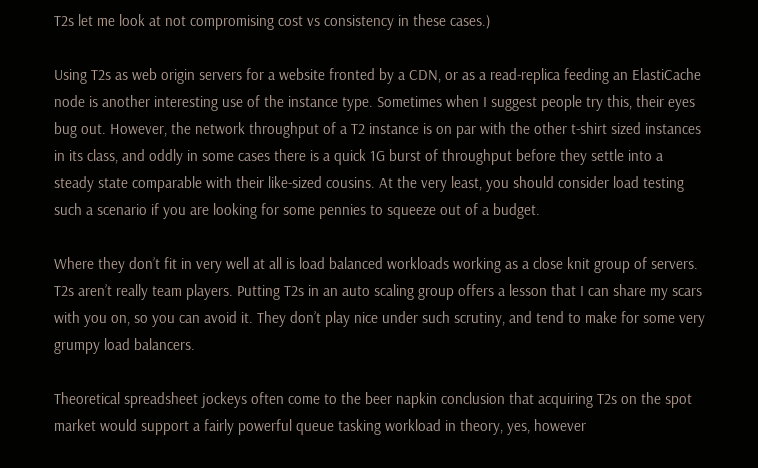T2s let me look at not compromising cost vs consistency in these cases.)

Using T2s as web origin servers for a website fronted by a CDN, or as a read-replica feeding an ElastiCache node is another interesting use of the instance type. Sometimes when I suggest people try this, their eyes bug out. However, the network throughput of a T2 instance is on par with the other t-shirt sized instances in its class, and oddly in some cases there is a quick 1G burst of throughput before they settle into a steady state comparable with their like-sized cousins. At the very least, you should consider load testing such a scenario if you are looking for some pennies to squeeze out of a budget.

Where they don’t fit in very well at all is load balanced workloads working as a close knit group of servers. T2s aren’t really team players. Putting T2s in an auto scaling group offers a lesson that I can share my scars with you on, so you can avoid it. They don’t play nice under such scrutiny, and tend to make for some very grumpy load balancers.

Theoretical spreadsheet jockeys often come to the beer napkin conclusion that acquiring T2s on the spot market would support a fairly powerful queue tasking workload in theory, yes, however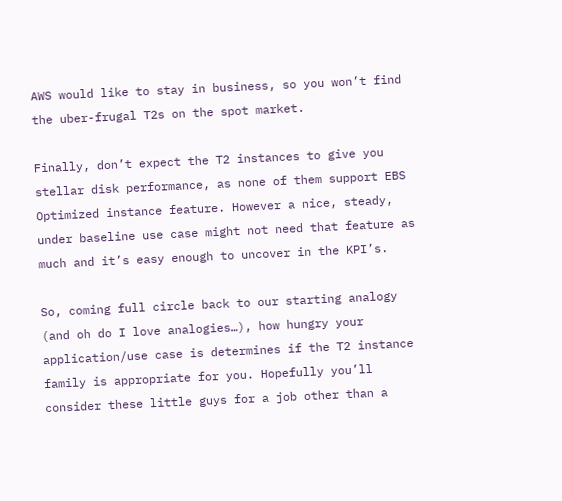AWS would like to stay in business, so you won’t find the uber-frugal T2s on the spot market.

Finally, don’t expect the T2 instances to give you stellar disk performance, as none of them support EBS Optimized instance feature. However a nice, steady, under baseline use case might not need that feature as much and it’s easy enough to uncover in the KPI’s.

So, coming full circle back to our starting analogy (and oh do I love analogies…), how hungry your application/use case is determines if the T2 instance family is appropriate for you. Hopefully you’ll consider these little guys for a job other than a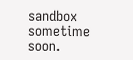sandbox sometime soon.